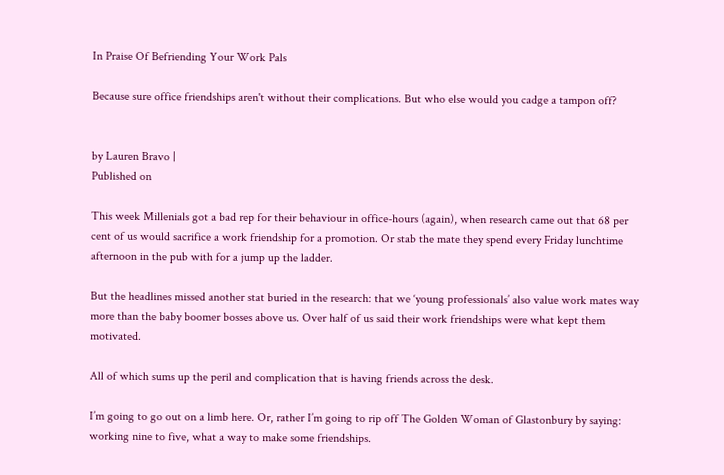In Praise Of Befriending Your Work Pals

Because sure office friendships aren't without their complications. But who else would you cadge a tampon off?


by Lauren Bravo |
Published on

This week Millenials got a bad rep for their behaviour in office-hours (again), when research came out that 68 per cent of us would sacrifice a work friendship for a promotion. Or stab the mate they spend every Friday lunchtime afternoon in the pub with for a jump up the ladder.

But the headlines missed another stat buried in the research: that we ‘young professionals’ also value work mates way more than the baby boomer bosses above us. Over half of us said their work friendships were what kept them motivated.

All of which sums up the peril and complication that is having friends across the desk.

I’m going to go out on a limb here. Or, rather I’m going to rip off The Golden Woman of Glastonbury by saying: working nine to five, what a way to make some friendships.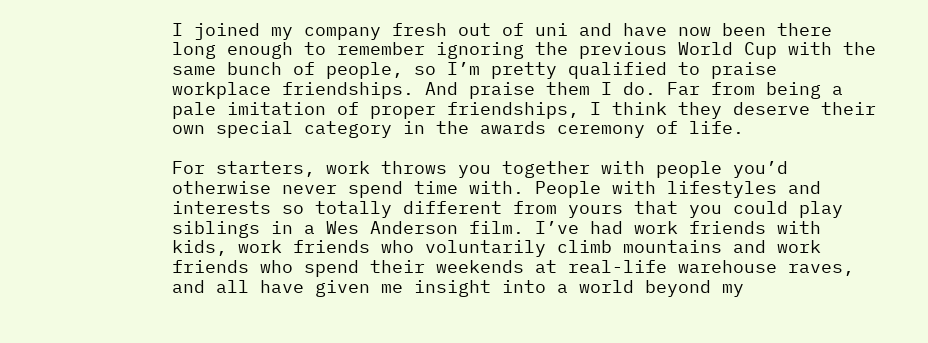I joined my company fresh out of uni and have now been there long enough to remember ignoring the previous World Cup with the same bunch of people, so I’m pretty qualified to praise workplace friendships. And praise them I do. Far from being a pale imitation of proper friendships, I think they deserve their own special category in the awards ceremony of life.

For starters, work throws you together with people you’d otherwise never spend time with. People with lifestyles and interests so totally different from yours that you could play siblings in a Wes Anderson film. I’ve had work friends with kids, work friends who voluntarily climb mountains and work friends who spend their weekends at real-life warehouse raves, and all have given me insight into a world beyond my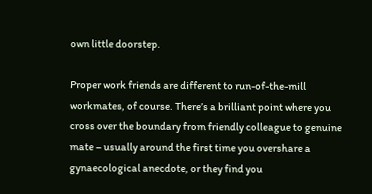own little doorstep.

Proper work friends are different to run-of-the-mill workmates, of course. There’s a brilliant point where you cross over the boundary from friendly colleague to genuine mate – usually around the first time you overshare a gynaecological anecdote, or they find you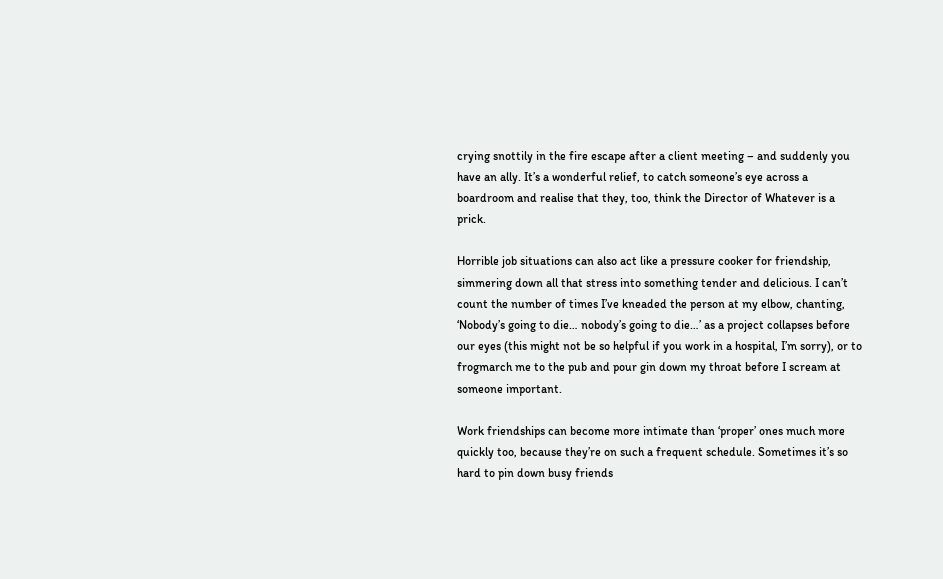crying snottily in the fire escape after a client meeting – and suddenly you have an ally. It’s a wonderful relief, to catch someone’s eye across a boardroom and realise that they, too, think the Director of Whatever is a prick.

Horrible job situations can also act like a pressure cooker for friendship, simmering down all that stress into something tender and delicious. I can’t count the number of times I’ve kneaded the person at my elbow, chanting, ‘Nobody’s going to die… nobody’s going to die…’ as a project collapses before our eyes (this might not be so helpful if you work in a hospital, I’m sorry), or to frogmarch me to the pub and pour gin down my throat before I scream at someone important.

Work friendships can become more intimate than ‘proper’ ones much more quickly too, because they’re on such a frequent schedule. Sometimes it’s so hard to pin down busy friends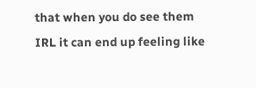that when you do see them IRL it can end up feeling like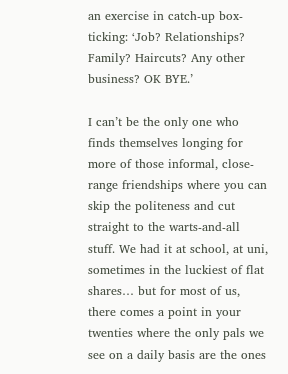an exercise in catch-up box-ticking: ‘Job? Relationships? Family? Haircuts? Any other business? OK BYE.’

I can’t be the only one who finds themselves longing for more of those informal, close-range friendships where you can skip the politeness and cut straight to the warts-and-all stuff. We had it at school, at uni, sometimes in the luckiest of flat shares… but for most of us, there comes a point in your twenties where the only pals we see on a daily basis are the ones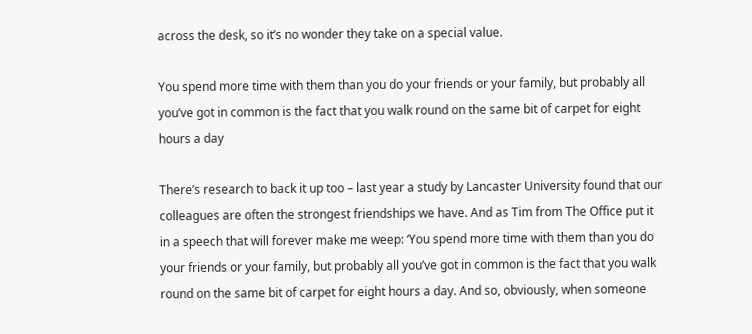across the desk, so it’s no wonder they take on a special value.

You spend more time with them than you do your friends or your family, but probably all you’ve got in common is the fact that you walk round on the same bit of carpet for eight hours a day

There’s research to back it up too – last year a study by Lancaster University found that our colleagues are often the strongest friendships we have. And as Tim from The Office put it in a speech that will forever make me weep: ‘You spend more time with them than you do your friends or your family, but probably all you’ve got in common is the fact that you walk round on the same bit of carpet for eight hours a day. And so, obviously, when someone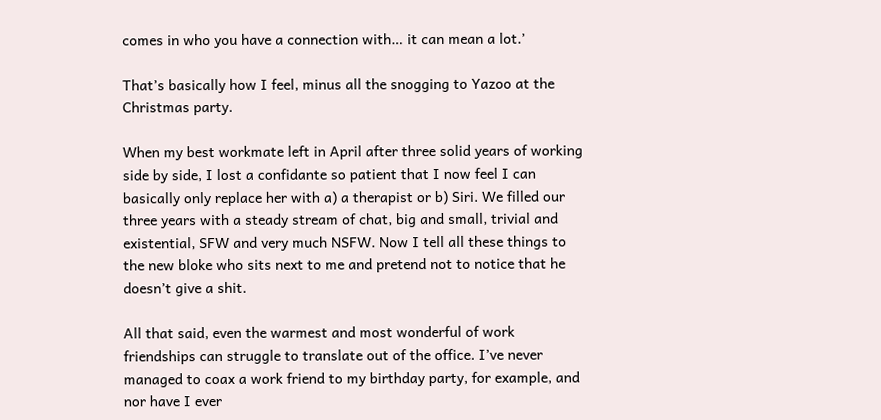comes in who you have a connection with… it can mean a lot.’

That’s basically how I feel, minus all the snogging to Yazoo at the Christmas party.

When my best workmate left in April after three solid years of working side by side, I lost a confidante so patient that I now feel I can basically only replace her with a) a therapist or b) Siri. We filled our three years with a steady stream of chat, big and small, trivial and existential, SFW and very much NSFW. Now I tell all these things to the new bloke who sits next to me and pretend not to notice that he doesn’t give a shit.

All that said, even the warmest and most wonderful of work friendships can struggle to translate out of the office. I’ve never managed to coax a work friend to my birthday party, for example, and nor have I ever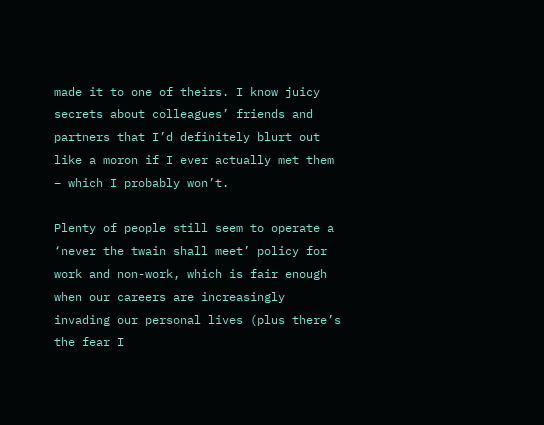made it to one of theirs. I know juicy secrets about colleagues’ friends and partners that I’d definitely blurt out like a moron if I ever actually met them – which I probably won’t.

Plenty of people still seem to operate a ‘never the twain shall meet’ policy for work and non-work, which is fair enough when our careers are increasingly invading our personal lives (plus there’s the fear I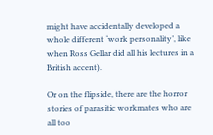might have accidentally developed a whole different ‘work personality’, like when Ross Gellar did all his lectures in a British accent).

Or on the flipside, there are the horror stories of parasitic workmates who are all too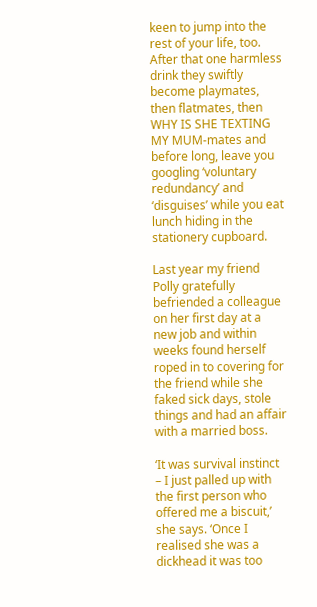keen to jump into the rest of your life, too. After that one harmless drink they swiftly become playmates, then flatmates, then WHY IS SHE TEXTING MY MUM-mates and before long, leave you googling ‘voluntary redundancy’ and ‘disguises’ while you eat lunch hiding in the stationery cupboard.

Last year my friend Polly gratefully befriended a colleague on her first day at a new job and within weeks found herself roped in to covering for the friend while she faked sick days, stole things and had an affair with a married boss.

‘It was survival instinct – I just palled up with the first person who offered me a biscuit,’ she says. ‘Once I realised she was a dickhead it was too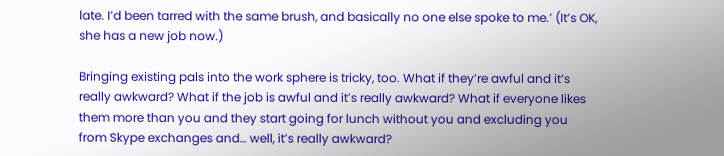late. I’d been tarred with the same brush, and basically no one else spoke to me.’ (It’s OK, she has a new job now.)

Bringing existing pals into the work sphere is tricky, too. What if they’re awful and it’s really awkward? What if the job is awful and it’s really awkward? What if everyone likes them more than you and they start going for lunch without you and excluding you from Skype exchanges and… well, it’s really awkward?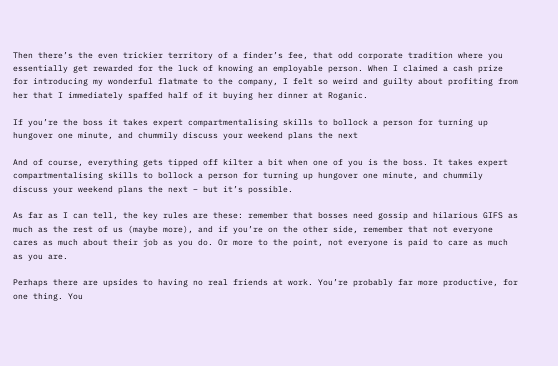Then there’s the even trickier territory of a finder’s fee, that odd corporate tradition where you essentially get rewarded for the luck of knowing an employable person. When I claimed a cash prize for introducing my wonderful flatmate to the company, I felt so weird and guilty about profiting from her that I immediately spaffed half of it buying her dinner at Roganic.

If you’re the boss it takes expert compartmentalising skills to bollock a person for turning up hungover one minute, and chummily discuss your weekend plans the next

And of course, everything gets tipped off kilter a bit when one of you is the boss. It takes expert compartmentalising skills to bollock a person for turning up hungover one minute, and chummily discuss your weekend plans the next – but it’s possible.

As far as I can tell, the key rules are these: remember that bosses need gossip and hilarious GIFS as much as the rest of us (maybe more), and if you’re on the other side, remember that not everyone cares as much about their job as you do. Or more to the point, not everyone is paid to care as much as you are.

Perhaps there are upsides to having no real friends at work. You’re probably far more productive, for one thing. You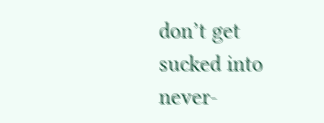don’t get sucked into never-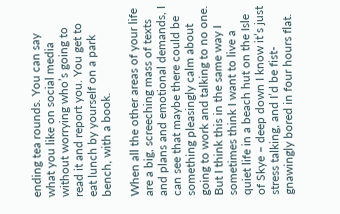ending tea rounds. You can say what you like on social media without worrying who’s going to read it and report you. You get to eat lunch by yourself on a park bench, with a book.

When all the other areas of your life are a big, screeching mass of texts and plans and emotional demands, I can see that maybe there could be something pleasingly calm about going to work and talking to no one. But I think this in the same way I sometimes think I want to live a quiet life in a beach hut on the Isle of Skye – deep down I know it’s just stress talking, and I’d be fist-gnawingly bored in four hours flat.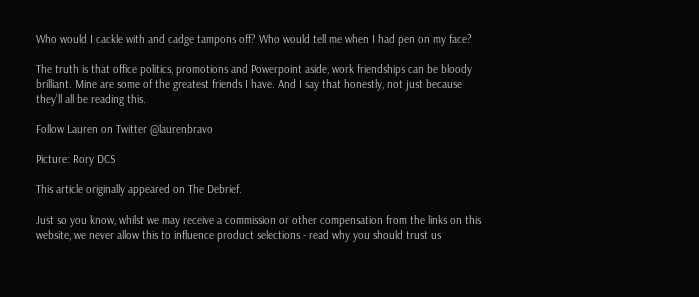Who would I cackle with and cadge tampons off? Who would tell me when I had pen on my face?

The truth is that office politics, promotions and Powerpoint aside, work friendships can be bloody brilliant. Mine are some of the greatest friends I have. And I say that honestly, not just because they’ll all be reading this.

Follow Lauren on Twitter @laurenbravo

Picture: Rory DCS

This article originally appeared on The Debrief.

Just so you know, whilst we may receive a commission or other compensation from the links on this website, we never allow this to influence product selections - read why you should trust us